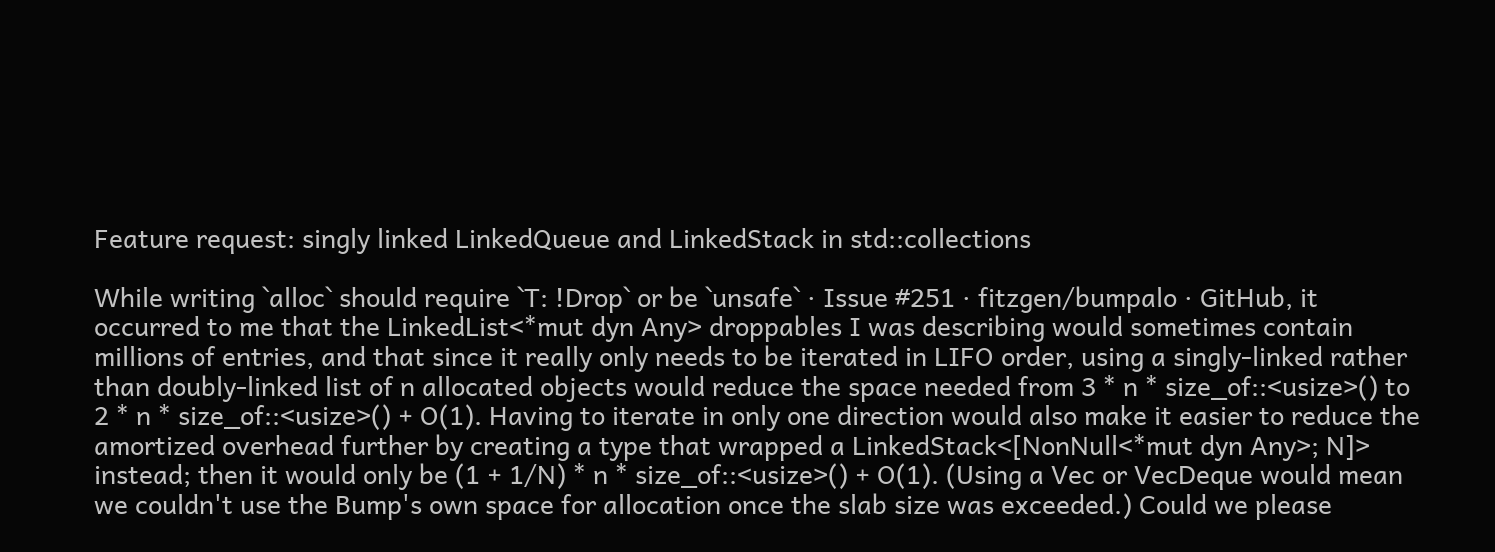Feature request: singly linked LinkedQueue and LinkedStack in std::collections

While writing `alloc` should require `T: !Drop` or be `unsafe` · Issue #251 · fitzgen/bumpalo · GitHub, it occurred to me that the LinkedList<*mut dyn Any> droppables I was describing would sometimes contain millions of entries, and that since it really only needs to be iterated in LIFO order, using a singly-linked rather than doubly-linked list of n allocated objects would reduce the space needed from 3 * n * size_of::<usize>() to 2 * n * size_of::<usize>() + O(1). Having to iterate in only one direction would also make it easier to reduce the amortized overhead further by creating a type that wrapped a LinkedStack<[NonNull<*mut dyn Any>; N]> instead; then it would only be (1 + 1/N) * n * size_of::<usize>() + O(1). (Using a Vec or VecDeque would mean we couldn't use the Bump's own space for allocation once the slab size was exceeded.) Could we please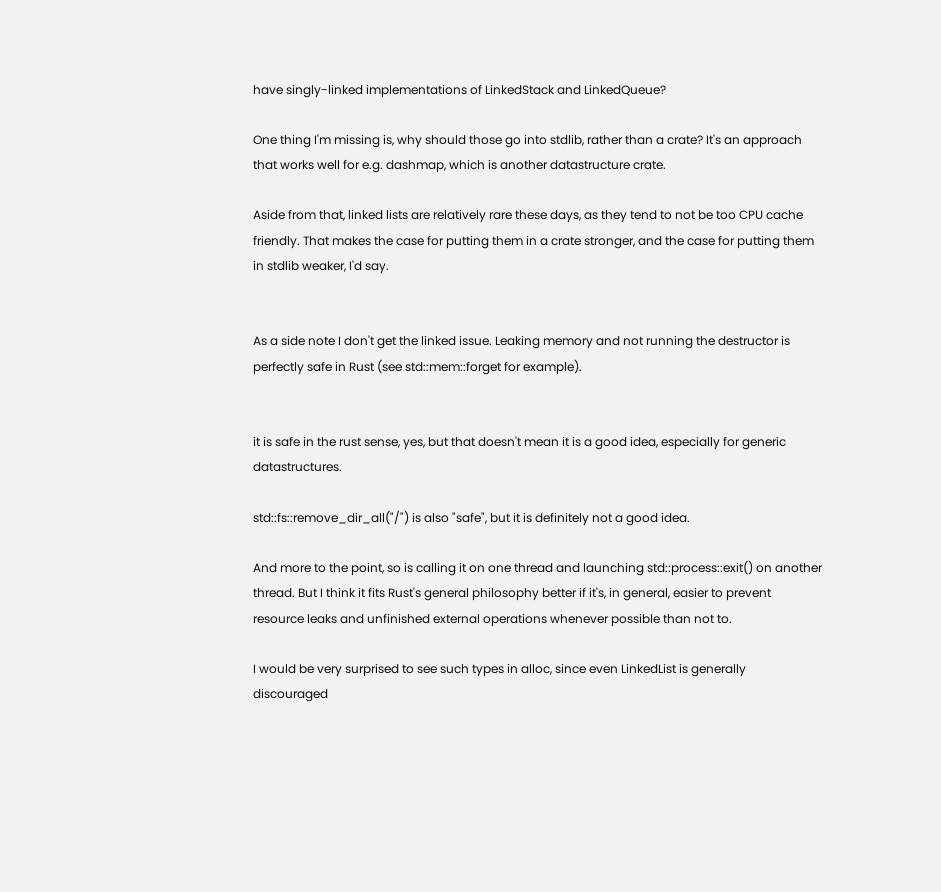have singly-linked implementations of LinkedStack and LinkedQueue?

One thing I'm missing is, why should those go into stdlib, rather than a crate? It's an approach that works well for e.g. dashmap, which is another datastructure crate.

Aside from that, linked lists are relatively rare these days, as they tend to not be too CPU cache friendly. That makes the case for putting them in a crate stronger, and the case for putting them in stdlib weaker, I'd say.


As a side note I don't get the linked issue. Leaking memory and not running the destructor is perfectly safe in Rust (see std::mem::forget for example).


it is safe in the rust sense, yes, but that doesn't mean it is a good idea, especially for generic datastructures.

std::fs::remove_dir_all("/") is also "safe", but it is definitely not a good idea.

And more to the point, so is calling it on one thread and launching std::process::exit() on another thread. But I think it fits Rust's general philosophy better if it's, in general, easier to prevent resource leaks and unfinished external operations whenever possible than not to.

I would be very surprised to see such types in alloc, since even LinkedList is generally discouraged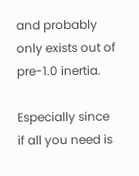and probably only exists out of pre-1.0 inertia.

Especially since if all you need is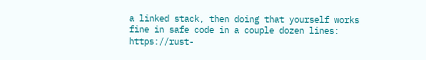a linked stack, then doing that yourself works fine in safe code in a couple dozen lines: https://rust-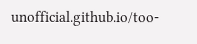unofficial.github.io/too-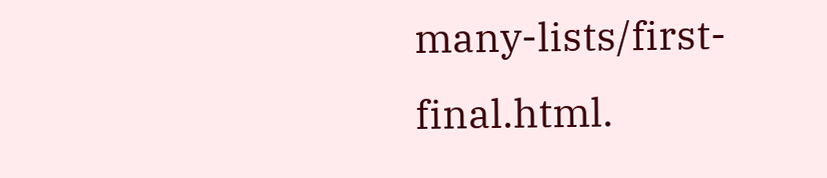many-lists/first-final.html.